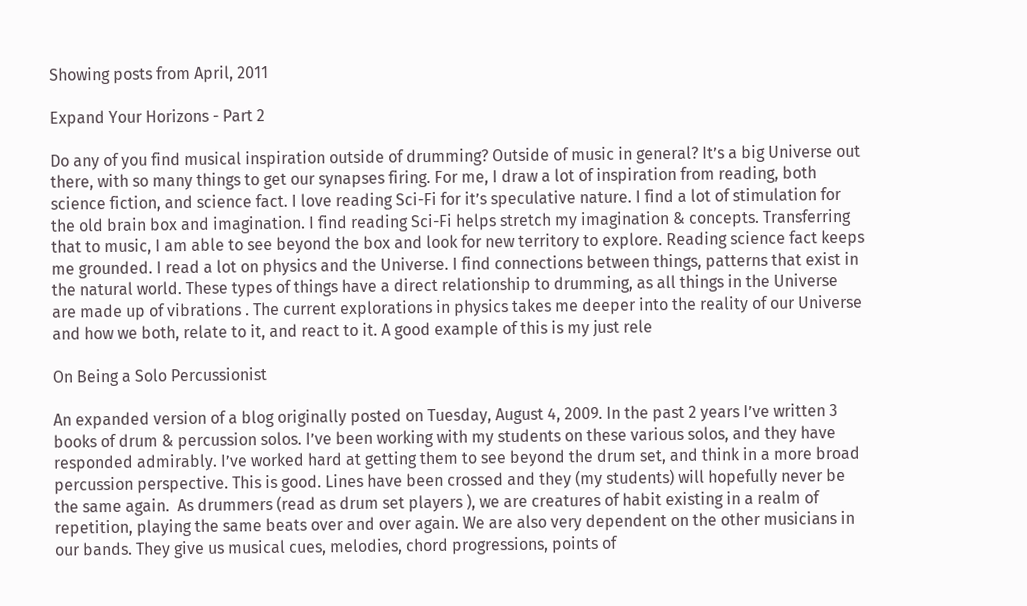Showing posts from April, 2011

Expand Your Horizons - Part 2

Do any of you find musical inspiration outside of drumming? Outside of music in general? It’s a big Universe out there, with so many things to get our synapses firing. For me, I draw a lot of inspiration from reading, both science fiction, and science fact. I love reading Sci-Fi for it’s speculative nature. I find a lot of stimulation for the old brain box and imagination. I find reading Sci-Fi helps stretch my imagination & concepts. Transferring that to music, I am able to see beyond the box and look for new territory to explore. Reading science fact keeps me grounded. I read a lot on physics and the Universe. I find connections between things, patterns that exist in the natural world. These types of things have a direct relationship to drumming, as all things in the Universe are made up of vibrations . The current explorations in physics takes me deeper into the reality of our Universe and how we both, relate to it, and react to it. A good example of this is my just rele

On Being a Solo Percussionist

An expanded version of a blog originally posted on Tuesday, August 4, 2009. In the past 2 years I’ve written 3 books of drum & percussion solos. I’ve been working with my students on these various solos, and they have responded admirably. I’ve worked hard at getting them to see beyond the drum set, and think in a more broad percussion perspective. This is good. Lines have been crossed and they (my students) will hopefully never be the same again.  As drummers (read as drum set players ), we are creatures of habit existing in a realm of repetition, playing the same beats over and over again. We are also very dependent on the other musicians in our bands. They give us musical cues, melodies, chord progressions, points of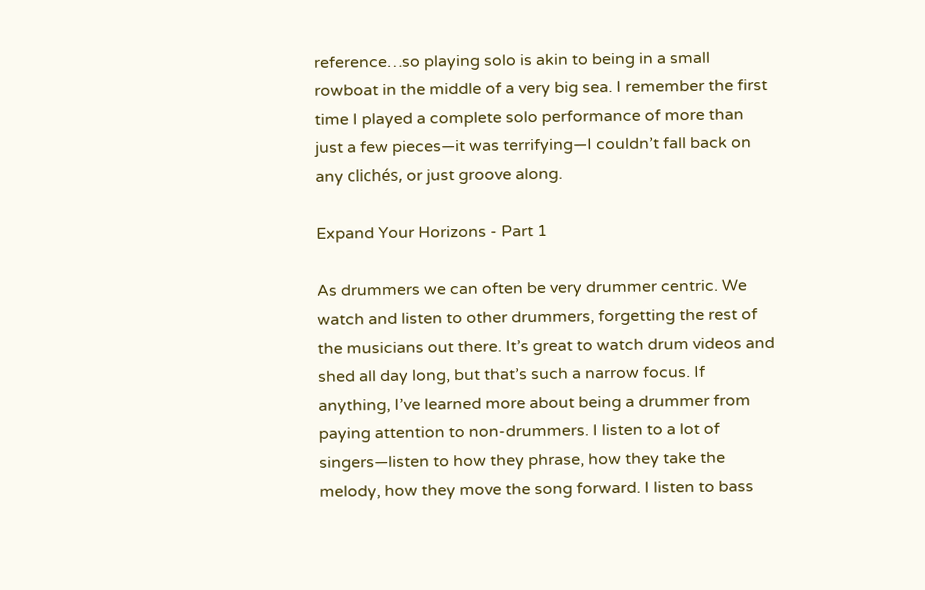reference…so playing solo is akin to being in a small rowboat in the middle of a very big sea. I remember the first time I played a complete solo performance of more than just a few pieces—it was terrifying—I couldn’t fall back on any clichés, or just groove along.

Expand Your Horizons - Part 1

As drummers we can often be very drummer centric. We watch and listen to other drummers, forgetting the rest of the musicians out there. It’s great to watch drum videos and shed all day long, but that’s such a narrow focus. If anything, I’ve learned more about being a drummer from paying attention to non-drummers. I listen to a lot of singers—listen to how they phrase, how they take the melody, how they move the song forward. I listen to bass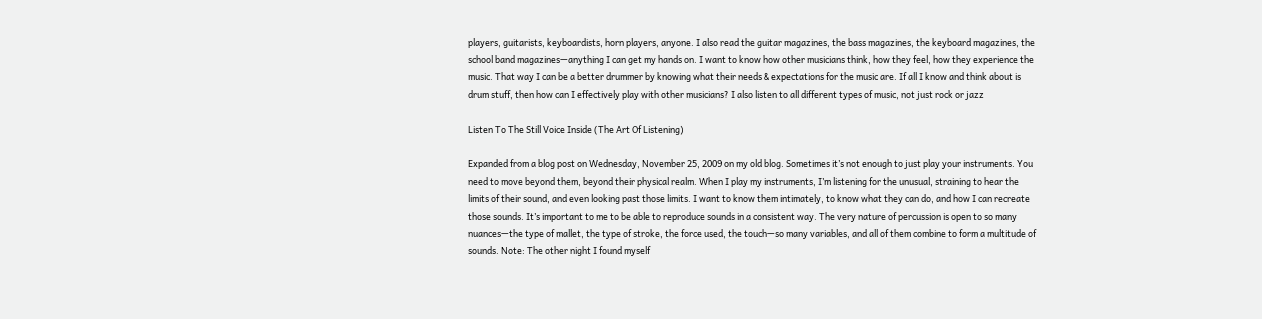players, guitarists, keyboardists, horn players, anyone. I also read the guitar magazines, the bass magazines, the keyboard magazines, the school band magazines—anything I can get my hands on. I want to know how other musicians think, how they feel, how they experience the music. That way I can be a better drummer by knowing what their needs & expectations for the music are. If all I know and think about is drum stuff, then how can I effectively play with other musicians? I also listen to all different types of music, not just rock or jazz

Listen To The Still Voice Inside (The Art Of Listening)

Expanded from a blog post on Wednesday, November 25, 2009 on my old blog. Sometimes it’s not enough to just play your instruments. You need to move beyond them, beyond their physical realm. When I play my instruments, I’m listening for the unusual, straining to hear the limits of their sound, and even looking past those limits. I want to know them intimately, to know what they can do, and how I can recreate those sounds. It’s important to me to be able to reproduce sounds in a consistent way. The very nature of percussion is open to so many nuances—the type of mallet, the type of stroke, the force used, the touch—so many variables, and all of them combine to form a multitude of sounds. Note: The other night I found myself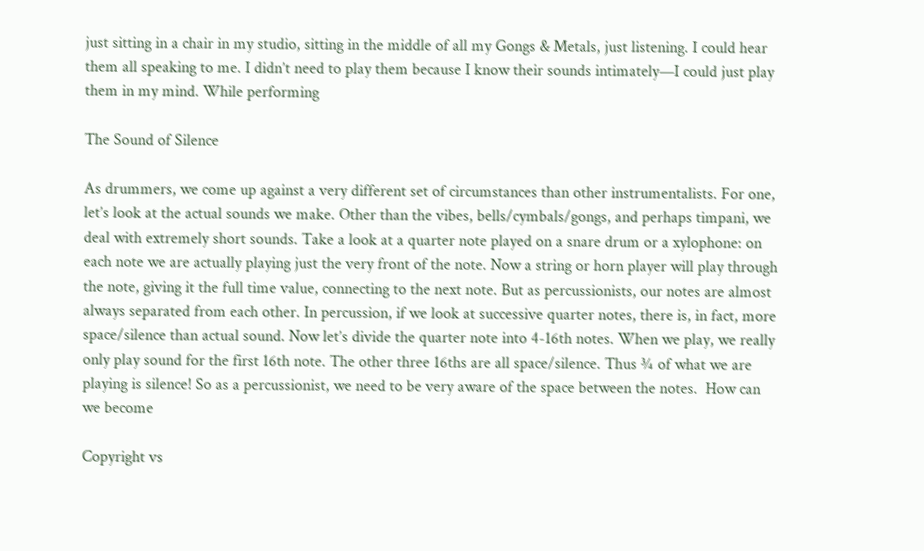just sitting in a chair in my studio, sitting in the middle of all my Gongs & Metals, just listening. I could hear them all speaking to me. I didn’t need to play them because I know their sounds intimately—I could just play them in my mind. While performing

The Sound of Silence

As drummers, we come up against a very different set of circumstances than other instrumentalists. For one, let’s look at the actual sounds we make. Other than the vibes, bells/cymbals/gongs, and perhaps timpani, we deal with extremely short sounds. Take a look at a quarter note played on a snare drum or a xylophone: on each note we are actually playing just the very front of the note. Now a string or horn player will play through the note, giving it the full time value, connecting to the next note. But as percussionists, our notes are almost always separated from each other. In percussion, if we look at successive quarter notes, there is, in fact, more space/silence than actual sound. Now let’s divide the quarter note into 4-16th notes. When we play, we really only play sound for the first 16th note. The other three 16ths are all space/silence. Thus ¾ of what we are playing is silence! So as a percussionist, we need to be very aware of the space between the notes.  How can we become

Copyright vs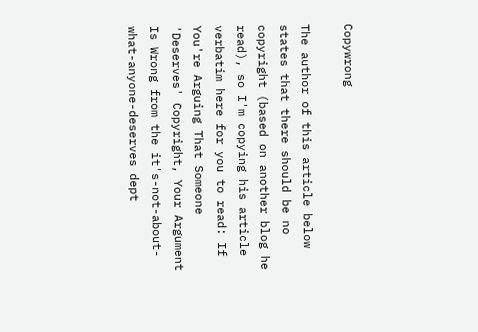Copywrong

The author of this article below states that there should be no copyright (based on another blog he read), so I'm copying his article verbatim here for you to read: If You're Arguing That Someone 'Deserves' Copyright, Your Argument Is Wrong from the it's-not-about-what-anyone-deserves dept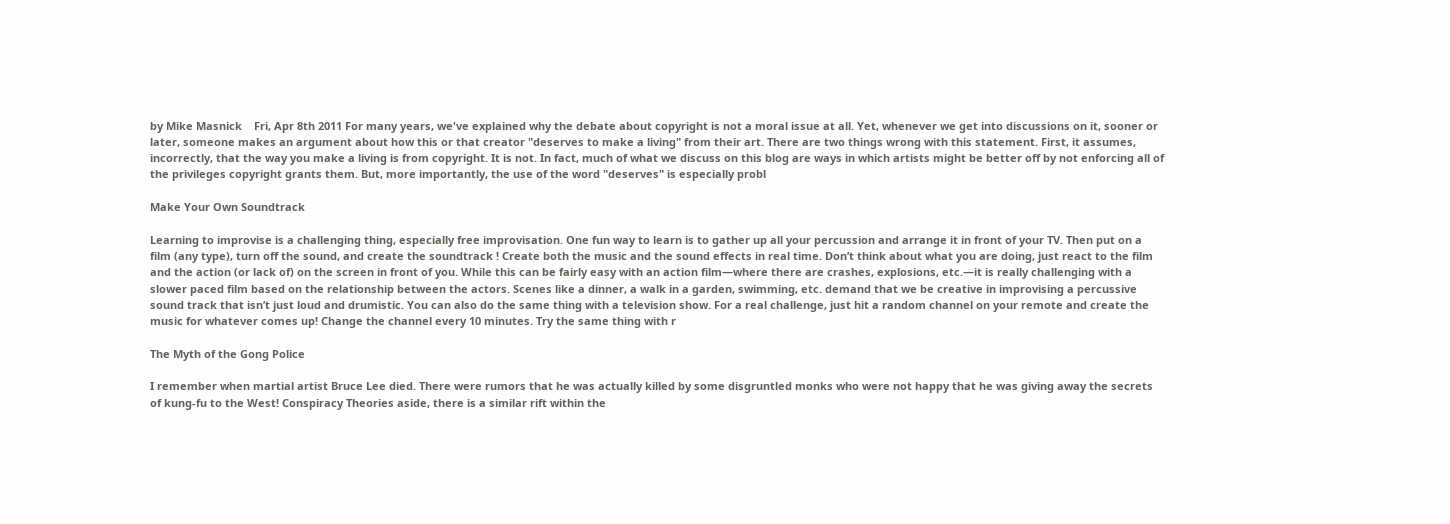by Mike Masnick    Fri, Apr 8th 2011 For many years, we've explained why the debate about copyright is not a moral issue at all. Yet, whenever we get into discussions on it, sooner or later, someone makes an argument about how this or that creator "deserves to make a living" from their art. There are two things wrong with this statement. First, it assumes, incorrectly, that the way you make a living is from copyright. It is not. In fact, much of what we discuss on this blog are ways in which artists might be better off by not enforcing all of the privileges copyright grants them. But, more importantly, the use of the word "deserves" is especially probl

Make Your Own Soundtrack

Learning to improvise is a challenging thing, especially free improvisation. One fun way to learn is to gather up all your percussion and arrange it in front of your TV. Then put on a film (any type), turn off the sound, and create the soundtrack ! Create both the music and the sound effects in real time. Don’t think about what you are doing, just react to the film and the action (or lack of) on the screen in front of you. While this can be fairly easy with an action film—where there are crashes, explosions, etc.—it is really challenging with a slower paced film based on the relationship between the actors. Scenes like a dinner, a walk in a garden, swimming, etc. demand that we be creative in improvising a percussive sound track that isn’t just loud and drumistic. You can also do the same thing with a television show. For a real challenge, just hit a random channel on your remote and create the music for whatever comes up! Change the channel every 10 minutes. Try the same thing with r

The Myth of the Gong Police

I remember when martial artist Bruce Lee died. There were rumors that he was actually killed by some disgruntled monks who were not happy that he was giving away the secrets of kung-fu to the West! Conspiracy Theories aside, there is a similar rift within the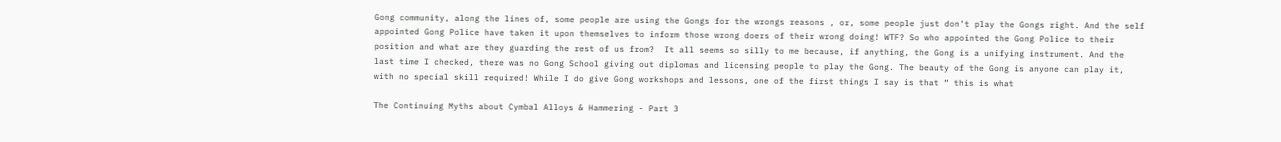Gong community, along the lines of, some people are using the Gongs for the wrongs reasons , or, some people just don’t play the Gongs right. And the self appointed Gong Police have taken it upon themselves to inform those wrong doers of their wrong doing! WTF? So who appointed the Gong Police to their position and what are they guarding the rest of us from?  It all seems so silly to me because, if anything, the Gong is a unifying instrument. And the last time I checked, there was no Gong School giving out diplomas and licensing people to play the Gong. The beauty of the Gong is anyone can play it, with no special skill required! While I do give Gong workshops and lessons, one of the first things I say is that “ this is what

The Continuing Myths about Cymbal Alloys & Hammering - Part 3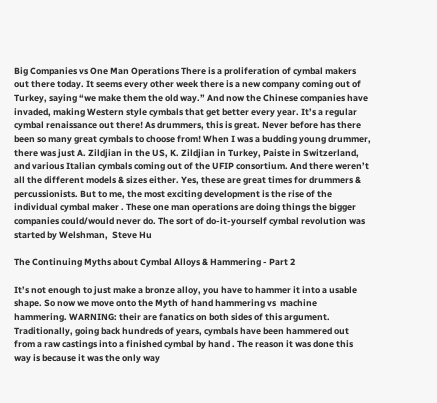Big Companies vs One Man Operations There is a proliferation of cymbal makers out there today. It seems every other week there is a new company coming out of Turkey, saying “we make them the old way.” And now the Chinese companies have invaded, making Western style cymbals that get better every year. It’s a regular cymbal renaissance out there! As drummers, this is great. Never before has there been so many great cymbals to choose from! When I was a budding young drummer, there was just A. Zildjian in the US, K. Zildjian in Turkey, Paiste in Switzerland, and various Italian cymbals coming out of the UFIP consortium. And there weren’t all the different models & sizes either. Yes, these are great times for drummers & percussionists. But to me, the most exciting development is the rise of the individual cymbal maker . These one man operations are doing things the bigger companies could/would never do. The sort of do-it-yourself cymbal revolution was started by Welshman,  Steve Hu

The Continuing Myths about Cymbal Alloys & Hammering - Part 2

It’s not enough to just make a bronze alloy, you have to hammer it into a usable shape. So now we move onto the Myth of hand hammering vs  machine hammering. WARNING: their are fanatics on both sides of this argument.  Traditionally, going back hundreds of years, cymbals have been hammered out from a raw castings into a finished cymbal by hand . The reason it was done this way is because it was the only way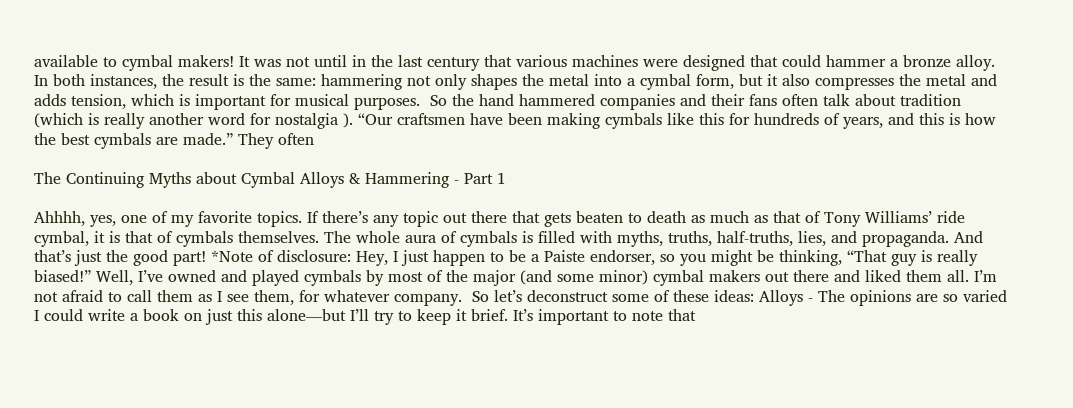available to cymbal makers! It was not until in the last century that various machines were designed that could hammer a bronze alloy. In both instances, the result is the same: hammering not only shapes the metal into a cymbal form, but it also compresses the metal and adds tension, which is important for musical purposes.  So the hand hammered companies and their fans often talk about tradition (which is really another word for nostalgia ). “Our craftsmen have been making cymbals like this for hundreds of years, and this is how the best cymbals are made.” They often

The Continuing Myths about Cymbal Alloys & Hammering - Part 1

Ahhhh, yes, one of my favorite topics. If there’s any topic out there that gets beaten to death as much as that of Tony Williams’ ride cymbal, it is that of cymbals themselves. The whole aura of cymbals is filled with myths, truths, half-truths, lies, and propaganda. And that’s just the good part! *Note of disclosure: Hey, I just happen to be a Paiste endorser, so you might be thinking, “That guy is really biased!” Well, I’ve owned and played cymbals by most of the major (and some minor) cymbal makers out there and liked them all. I’m not afraid to call them as I see them, for whatever company.  So let’s deconstruct some of these ideas: Alloys - The opinions are so varied I could write a book on just this alone—but I’ll try to keep it brief. It’s important to note that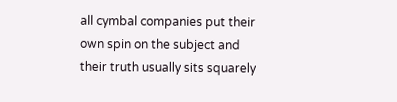all cymbal companies put their own spin on the subject and their truth usually sits squarely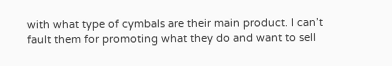with what type of cymbals are their main product. I can’t fault them for promoting what they do and want to sell